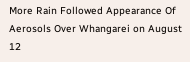More Rain Followed Appearance Of Aerosols Over Whangarei on August 12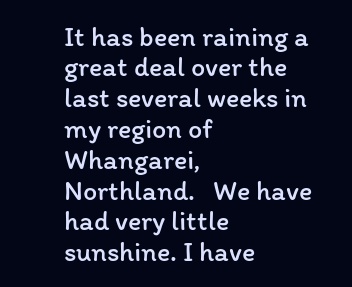It has been raining a great deal over the last several weeks in my region of Whangarei, Northland.   We have had very little sunshine. I have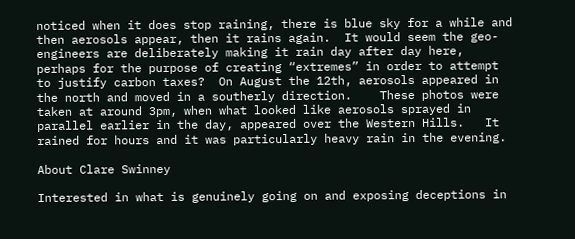noticed when it does stop raining, there is blue sky for a while and then aerosols appear, then it rains again.  It would seem the geo-engineers are deliberately making it rain day after day here, perhaps for the purpose of creating “extremes” in order to attempt to justify carbon taxes?  On August the 12th, aerosols appeared in the north and moved in a southerly direction.    These photos were taken at around 3pm, when what looked like aerosols sprayed in parallel earlier in the day, appeared over the Western Hills.   It rained for hours and it was particularly heavy rain in the evening.

About Clare Swinney

Interested in what is genuinely going on and exposing deceptions in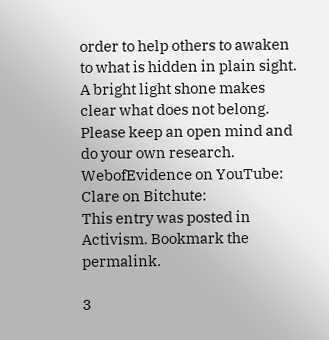order to help others to awaken to what is hidden in plain sight. A bright light shone makes clear what does not belong. Please keep an open mind and do your own research. WebofEvidence on YouTube: Clare on Bitchute:
This entry was posted in Activism. Bookmark the permalink.

3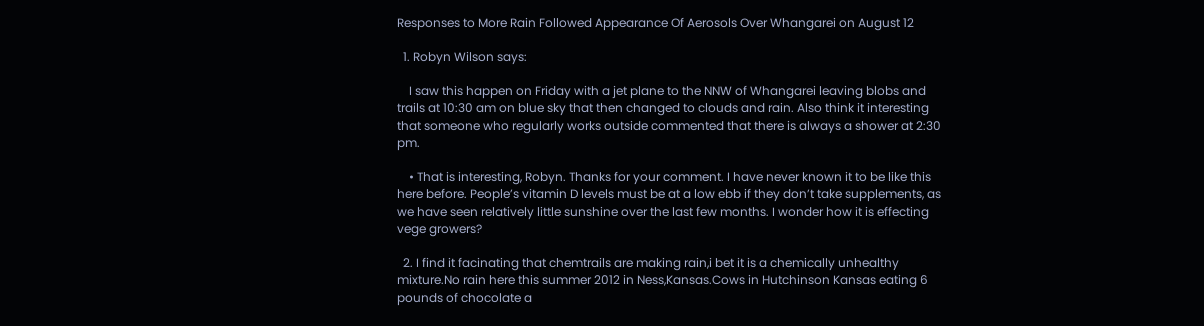Responses to More Rain Followed Appearance Of Aerosols Over Whangarei on August 12

  1. Robyn Wilson says:

    I saw this happen on Friday with a jet plane to the NNW of Whangarei leaving blobs and trails at 10:30 am on blue sky that then changed to clouds and rain. Also think it interesting that someone who regularly works outside commented that there is always a shower at 2:30 pm.

    • That is interesting, Robyn. Thanks for your comment. I have never known it to be like this here before. People’s vitamin D levels must be at a low ebb if they don’t take supplements, as we have seen relatively little sunshine over the last few months. I wonder how it is effecting vege growers?

  2. I find it facinating that chemtrails are making rain,i bet it is a chemically unhealthy mixture.No rain here this summer 2012 in Ness,Kansas.Cows in Hutchinson Kansas eating 6 pounds of chocolate a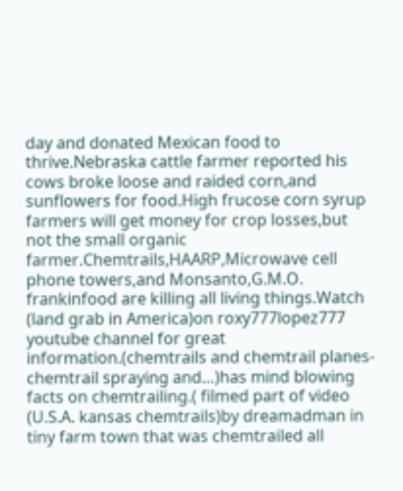day and donated Mexican food to thrive.Nebraska cattle farmer reported his cows broke loose and raided corn,and sunflowers for food.High frucose corn syrup farmers will get money for crop losses,but not the small organic farmer.Chemtrails,HAARP,Microwave cell phone towers,and Monsanto,G.M.O. frankinfood are killing all living things.Watch (land grab in America)on roxy777lopez777 youtube channel for great information.(chemtrails and chemtrail planes-chemtrail spraying and…)has mind blowing facts on chemtrailing.( filmed part of video (U.S.A. kansas chemtrails)by dreamadman in tiny farm town that was chemtrailed all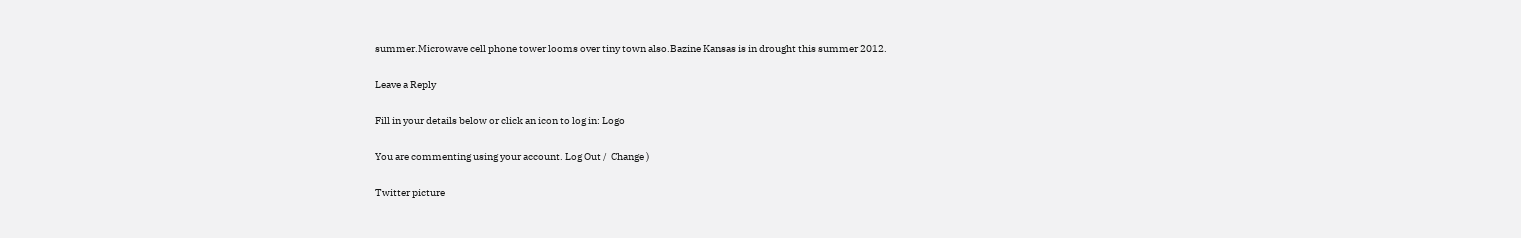summer.Microwave cell phone tower looms over tiny town also.Bazine Kansas is in drought this summer 2012.

Leave a Reply

Fill in your details below or click an icon to log in: Logo

You are commenting using your account. Log Out /  Change )

Twitter picture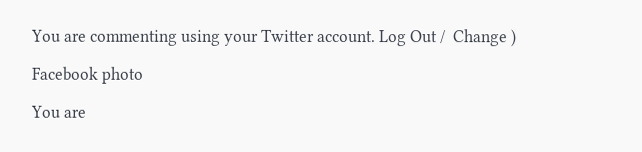You are commenting using your Twitter account. Log Out /  Change )

Facebook photo

You are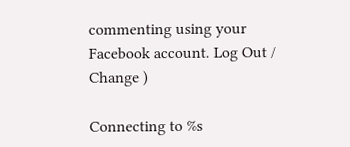commenting using your Facebook account. Log Out /  Change )

Connecting to %s